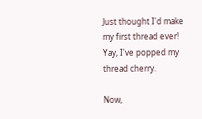Just thought I'd make my first thread ever! Yay, I've popped my thread cherry.

Now,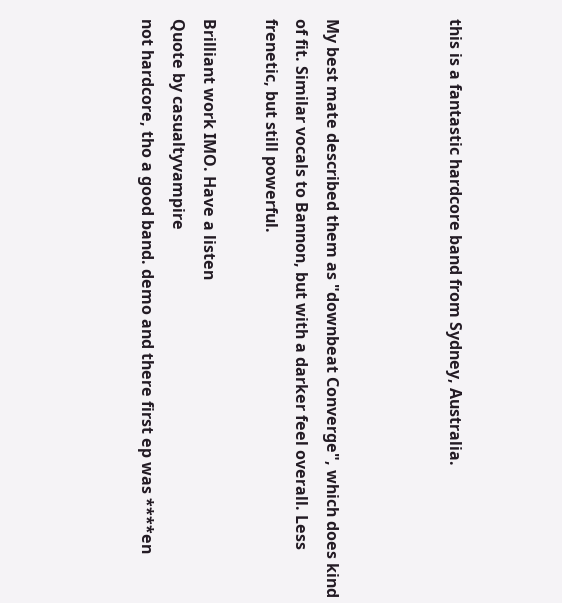this is a fantastic hardcore band from Sydney, Australia.



My best mate described them as "downbeat Converge", which does kind of fit. Similar vocals to Bannon, but with a darker feel overall. Less frenetic, but still powerful.

Brilliant work IMO. Have a listen
Quote by casualtyvampire
not hardcore, tho a good band. demo and there first ep was ****en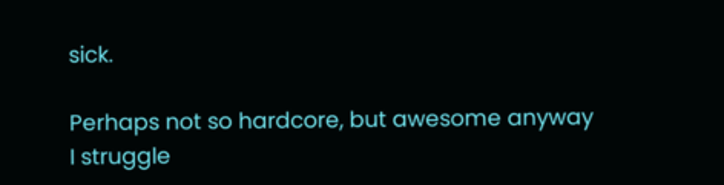sick.

Perhaps not so hardcore, but awesome anyway I struggle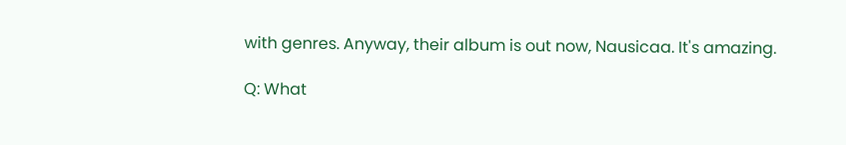with genres. Anyway, their album is out now, Nausicaa. It's amazing.

Q: What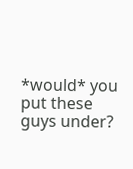*would* you put these guys under?